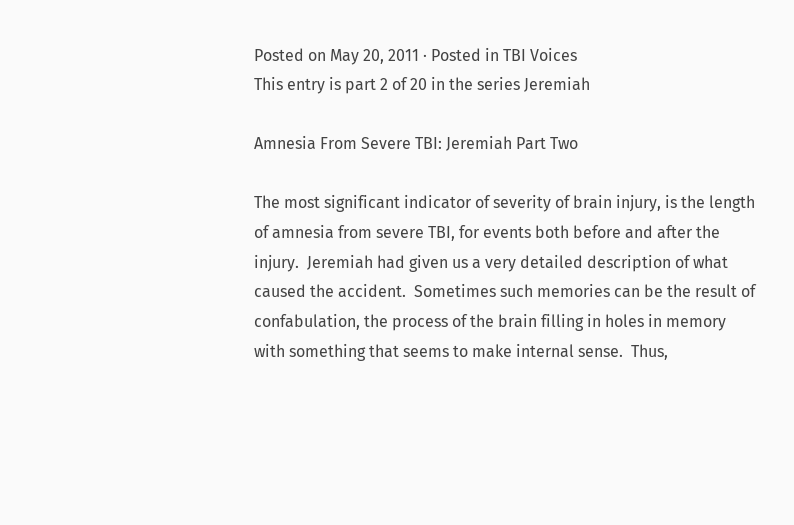Posted on May 20, 2011 · Posted in TBI Voices
This entry is part 2 of 20 in the series Jeremiah

Amnesia From Severe TBI: Jeremiah Part Two

The most significant indicator of severity of brain injury, is the length of amnesia from severe TBI, for events both before and after the injury.  Jeremiah had given us a very detailed description of what caused the accident.  Sometimes such memories can be the result of confabulation, the process of the brain filling in holes in memory with something that seems to make internal sense.  Thus,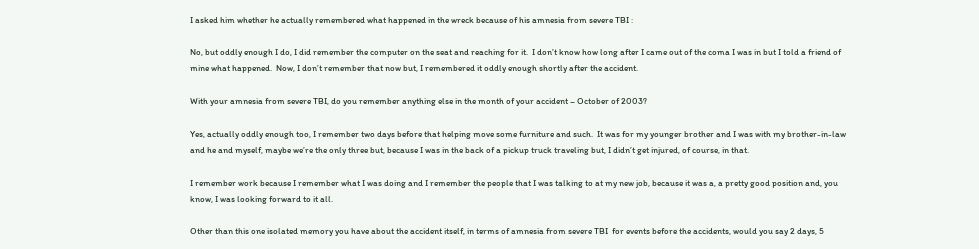I asked him whether he actually remembered what happened in the wreck because of his amnesia from severe TBI :

No, but oddly enough I do, I did remember the computer on the seat and reaching for it.  I don’t know how long after I came out of the coma I was in but I told a friend of mine what happened.  Now, I don’t remember that now but, I remembered it oddly enough shortly after the accident.

With your amnesia from severe TBI, do you remember anything else in the month of your accident – October of 2003?

Yes, actually oddly enough too, I remember two days before that helping move some furniture and such.  It was for my younger brother and I was with my brother-in-law and he and myself, maybe we’re the only three but, because I was in the back of a pickup truck traveling but, I didn’t get injured, of course, in that.

I remember work because I remember what I was doing and I remember the people that I was talking to at my new job, because it was a, a pretty good position and, you know, I was looking forward to it all.

Other than this one isolated memory you have about the accident itself, in terms of amnesia from severe TBI  for events before the accidents, would you say 2 days, 5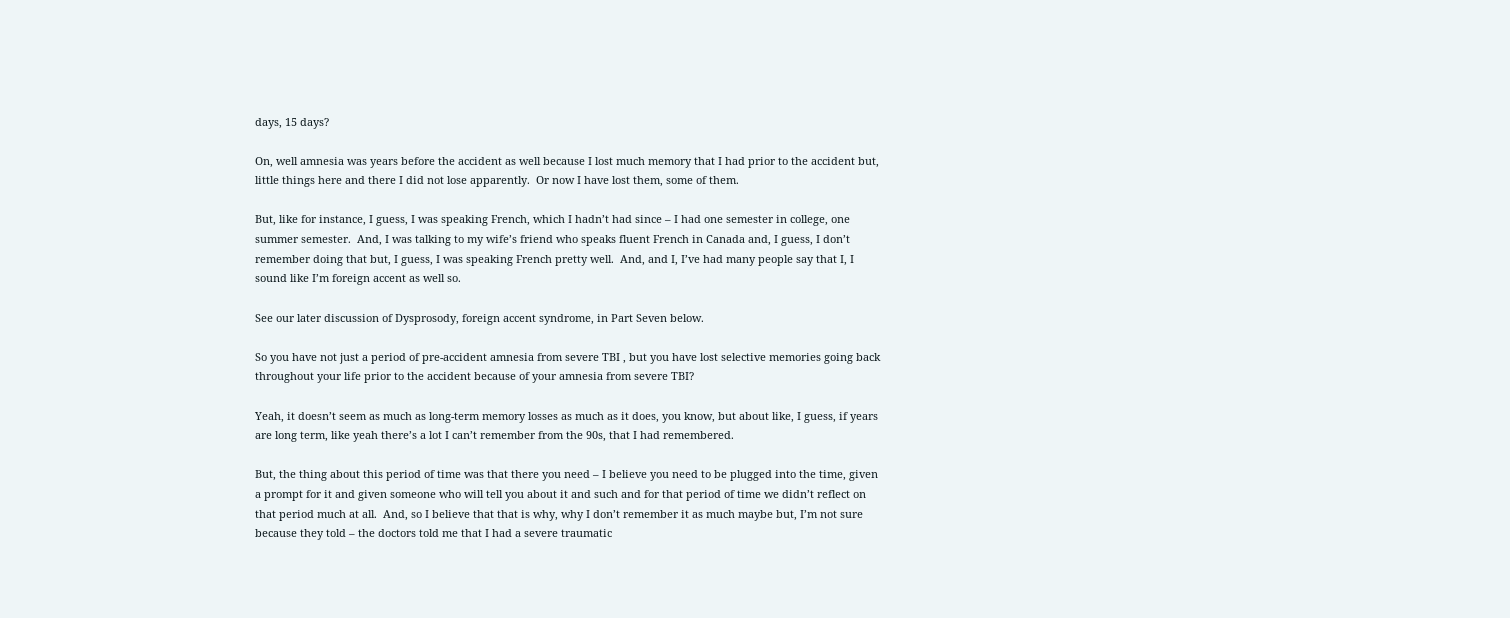days, 15 days?

On, well amnesia was years before the accident as well because I lost much memory that I had prior to the accident but, little things here and there I did not lose apparently.  Or now I have lost them, some of them.

But, like for instance, I guess, I was speaking French, which I hadn’t had since – I had one semester in college, one summer semester.  And, I was talking to my wife’s friend who speaks fluent French in Canada and, I guess, I don’t remember doing that but, I guess, I was speaking French pretty well.  And, and I, I’ve had many people say that I, I sound like I’m foreign accent as well so.

See our later discussion of Dysprosody, foreign accent syndrome, in Part Seven below.

So you have not just a period of pre-accident amnesia from severe TBI , but you have lost selective memories going back throughout your life prior to the accident because of your amnesia from severe TBI?

Yeah, it doesn’t seem as much as long-term memory losses as much as it does, you know, but about like, I guess, if years are long term, like yeah there’s a lot I can’t remember from the 90s, that I had remembered.

But, the thing about this period of time was that there you need – I believe you need to be plugged into the time, given a prompt for it and given someone who will tell you about it and such and for that period of time we didn’t reflect on that period much at all.  And, so I believe that that is why, why I don’t remember it as much maybe but, I’m not sure because they told – the doctors told me that I had a severe traumatic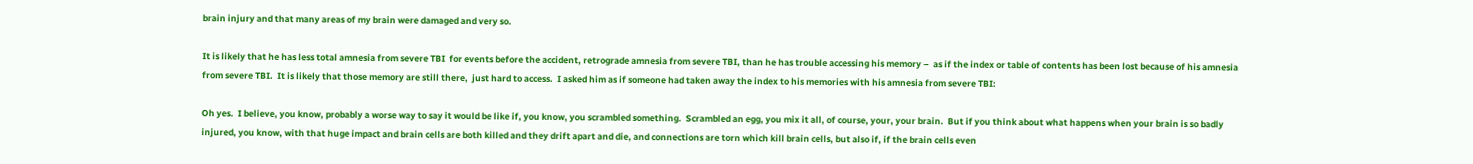brain injury and that many areas of my brain were damaged and very so.

It is likely that he has less total amnesia from severe TBI  for events before the accident, retrograde amnesia from severe TBI, than he has trouble accessing his memory –  as if the index or table of contents has been lost because of his amnesia from severe TBI.  It is likely that those memory are still there,  just hard to access.  I asked him as if someone had taken away the index to his memories with his amnesia from severe TBI:

Oh yes.  I believe, you know, probably a worse way to say it would be like if, you know, you scrambled something.  Scrambled an egg, you mix it all, of course, your, your brain.  But if you think about what happens when your brain is so badly injured, you know, with that huge impact and brain cells are both killed and they drift apart and die, and connections are torn which kill brain cells, but also if, if the brain cells even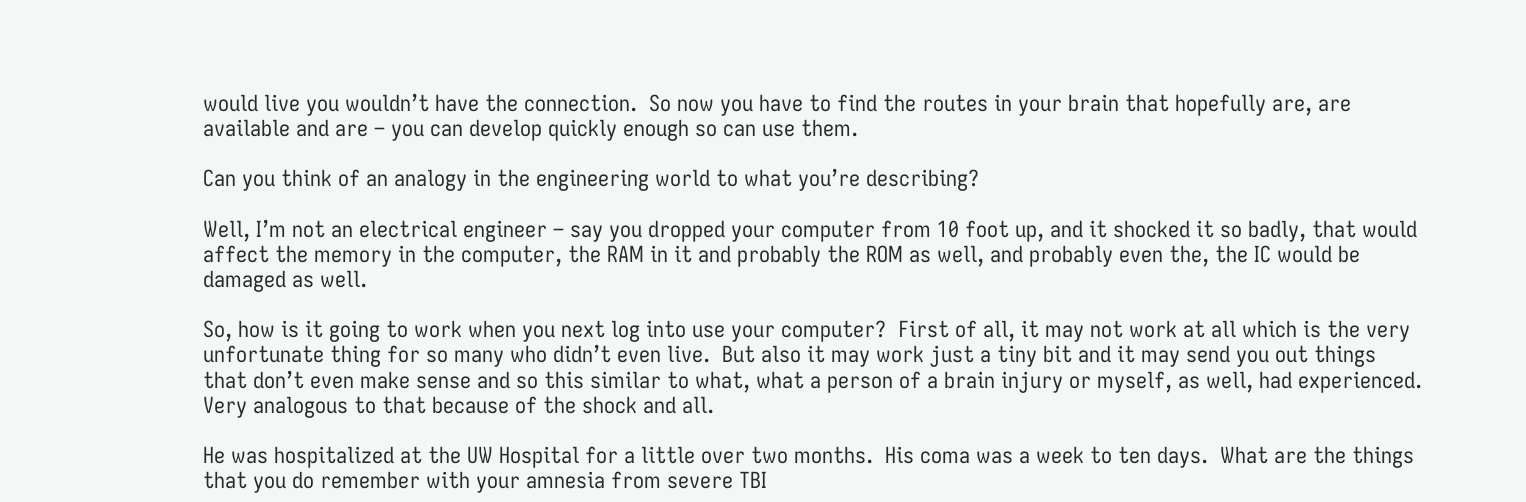would live you wouldn’t have the connection.  So now you have to find the routes in your brain that hopefully are, are available and are – you can develop quickly enough so can use them.

Can you think of an analogy in the engineering world to what you’re describing?

Well, I’m not an electrical engineer – say you dropped your computer from 10 foot up, and it shocked it so badly, that would affect the memory in the computer, the RAM in it and probably the ROM as well, and probably even the, the IC would be damaged as well.

So, how is it going to work when you next log into use your computer?  First of all, it may not work at all which is the very unfortunate thing for so many who didn’t even live.  But also it may work just a tiny bit and it may send you out things that don’t even make sense and so this similar to what, what a person of a brain injury or myself, as well, had experienced.  Very analogous to that because of the shock and all.

He was hospitalized at the UW Hospital for a little over two months.  His coma was a week to ten days.  What are the things that you do remember with your amnesia from severe TBI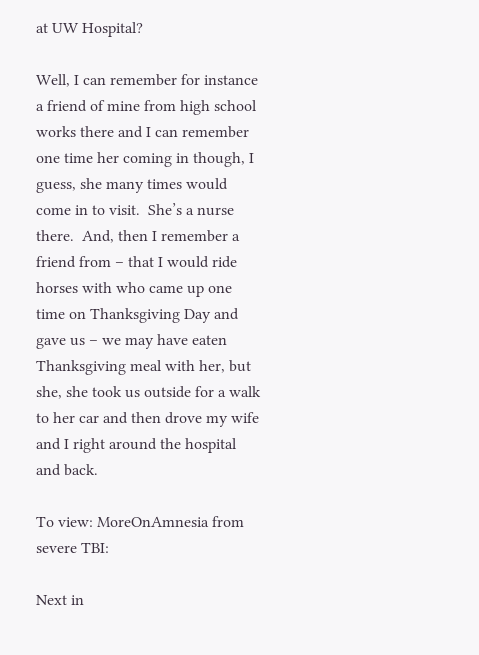at UW Hospital?

Well, I can remember for instance a friend of mine from high school works there and I can remember one time her coming in though, I guess, she many times would come in to visit.  She’s a nurse there.  And, then I remember a friend from – that I would ride horses with who came up one time on Thanksgiving Day and gave us – we may have eaten Thanksgiving meal with her, but she, she took us outside for a walk to her car and then drove my wife and I right around the hospital and back.

To view: MoreOnAmnesia from severe TBI:

Next in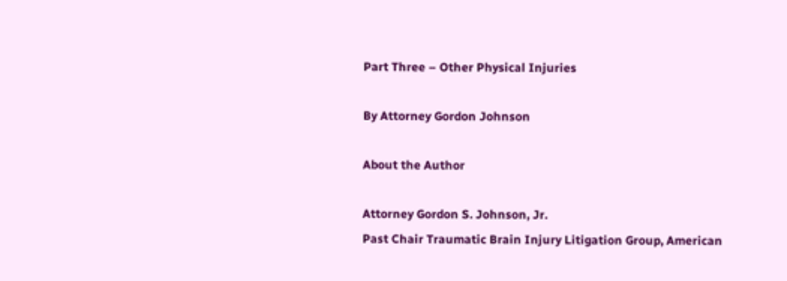Part Three – Other Physical Injuries

By Attorney Gordon Johnson

About the Author

Attorney Gordon S. Johnson, Jr.
Past Chair Traumatic Brain Injury Litigation Group, American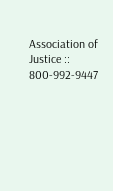Association of Justice :: 800-992-9447